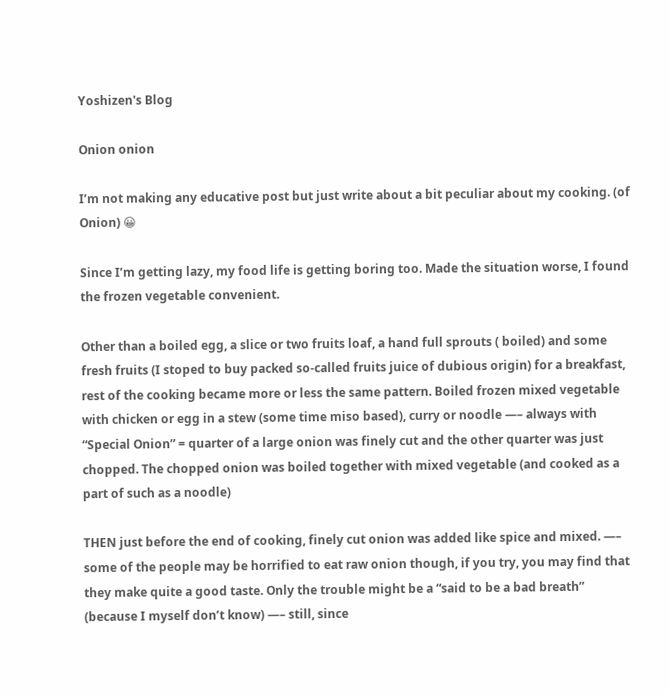Yoshizen's Blog

Onion onion

I’m not making any educative post but just write about a bit peculiar about my cooking. (of Onion) 😀

Since I’m getting lazy, my food life is getting boring too. Made the situation worse, I found the frozen vegetable convenient.

Other than a boiled egg, a slice or two fruits loaf, a hand full sprouts ( boiled) and some fresh fruits (I stoped to buy packed so-called fruits juice of dubious origin) for a breakfast, rest of the cooking became more or less the same pattern. Boiled frozen mixed vegetable with chicken or egg in a stew (some time miso based), curry or noodle —– always with “Special Onion” = quarter of a large onion was finely cut and the other quarter was just chopped. The chopped onion was boiled together with mixed vegetable (and cooked as a part of such as a noodle)

THEN just before the end of cooking, finely cut onion was added like spice and mixed. —– some of the people may be horrified to eat raw onion though, if you try, you may find that they make quite a good taste. Only the trouble might be a “said to be a bad breath” (because I myself don’t know) —– still, since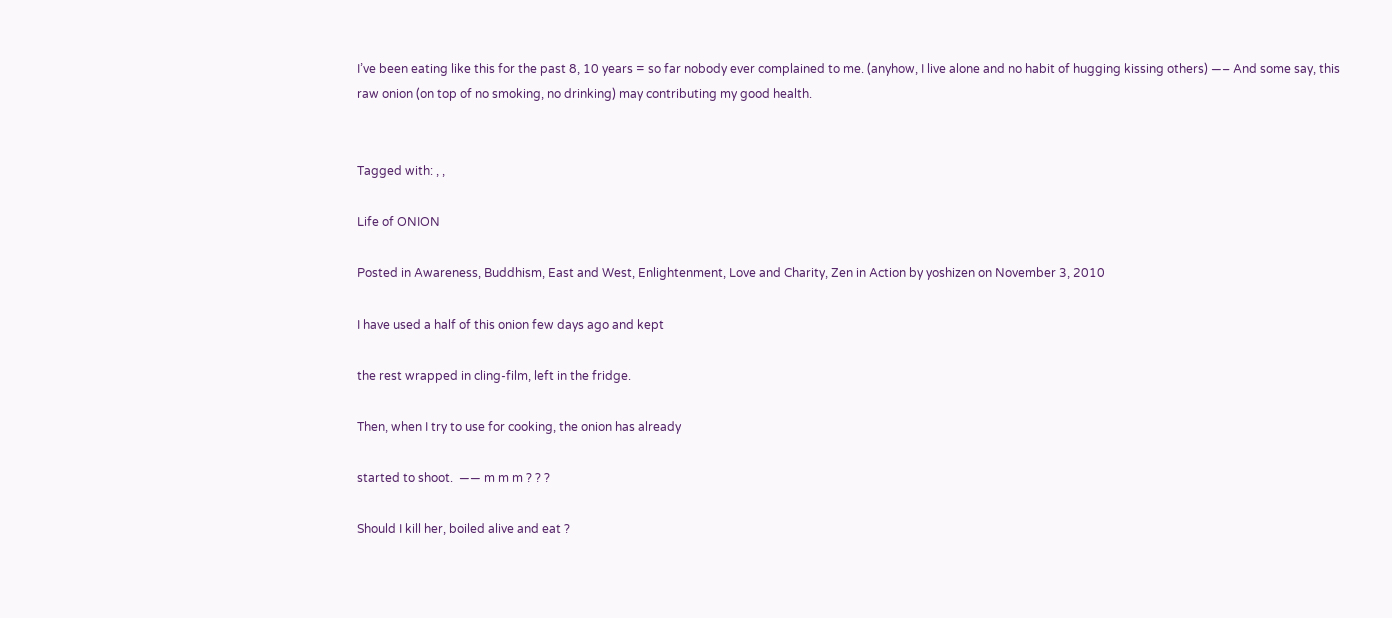I’ve been eating like this for the past 8, 10 years = so far nobody ever complained to me. (anyhow, I live alone and no habit of hugging kissing others) —– And some say, this raw onion (on top of no smoking, no drinking) may contributing my good health.


Tagged with: , ,

Life of ONION

Posted in Awareness, Buddhism, East and West, Enlightenment, Love and Charity, Zen in Action by yoshizen on November 3, 2010

I have used a half of this onion few days ago and kept

the rest wrapped in cling-film, left in the fridge.

Then, when I try to use for cooking, the onion has already

started to shoot.  —— m m m ? ? ?

Should I kill her, boiled alive and eat ?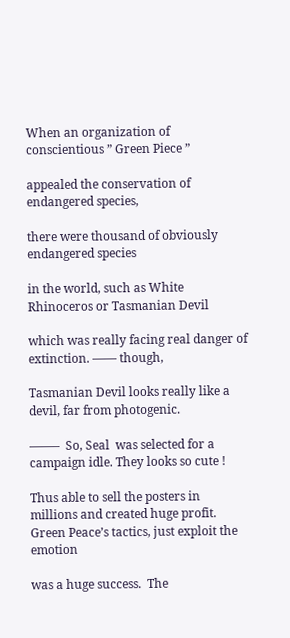When an organization of conscientious ” Green Piece ”

appealed the conservation of endangered species,

there were thousand of obviously endangered species

in the world, such as White Rhinoceros or Tasmanian Devil

which was really facing real danger of extinction. —— though,

Tasmanian Devil looks really like a devil, far from photogenic.

——–  So, Seal  was selected for a campaign idle. They looks so cute !

Thus able to sell the posters in millions and created huge profit.  Green Peace’s tactics, just exploit the emotion

was a huge success.  The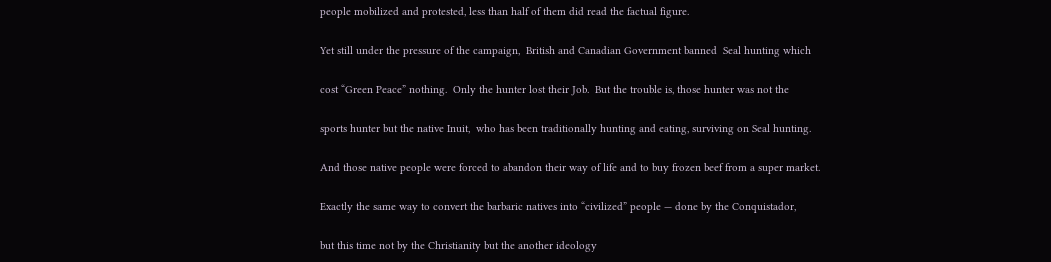people mobilized and protested, less than half of them did read the factual figure.

Yet still under the pressure of the campaign,  British and Canadian Government banned  Seal hunting which

cost “Green Peace” nothing.  Only the hunter lost their Job.  But the trouble is, those hunter was not the

sports hunter but the native Inuit,  who has been traditionally hunting and eating, surviving on Seal hunting.

And those native people were forced to abandon their way of life and to buy frozen beef from a super market.

Exactly the same way to convert the barbaric natives into “civilized” people — done by the Conquistador,

but this time not by the Christianity but the another ideology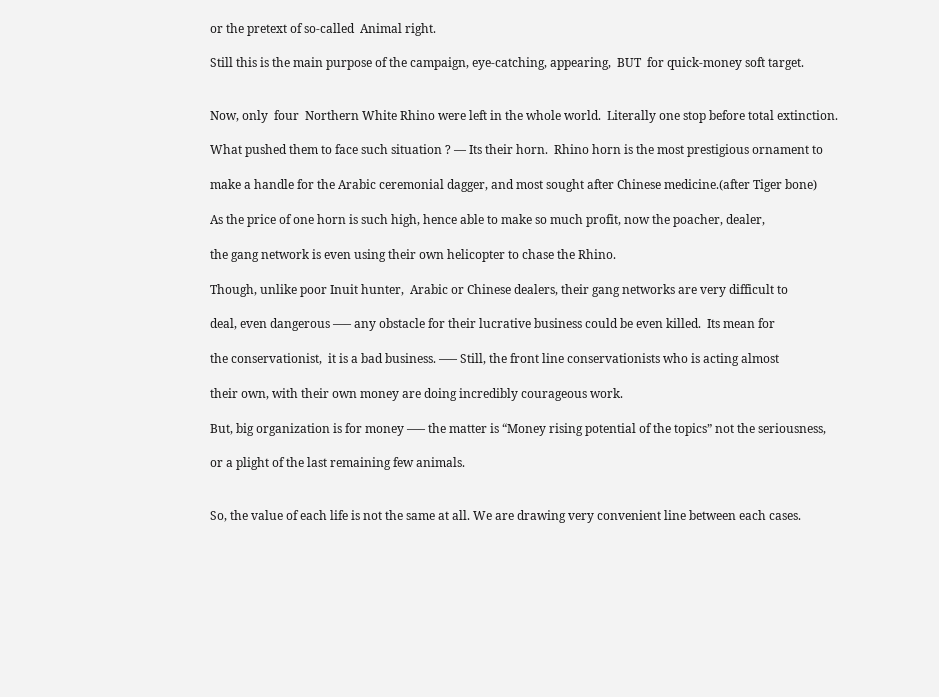or the pretext of so-called  Animal right.

Still this is the main purpose of the campaign, eye-catching, appearing,  BUT  for quick-money soft target.


Now, only  four  Northern White Rhino were left in the whole world.  Literally one stop before total extinction.

What pushed them to face such situation ? — Its their horn.  Rhino horn is the most prestigious ornament to

make a handle for the Arabic ceremonial dagger, and most sought after Chinese medicine.(after Tiger bone)

As the price of one horn is such high, hence able to make so much profit, now the poacher, dealer,

the gang network is even using their own helicopter to chase the Rhino.

Though, unlike poor Inuit hunter,  Arabic or Chinese dealers, their gang networks are very difficult to

deal, even dangerous —– any obstacle for their lucrative business could be even killed.  Its mean for

the conservationist,  it is a bad business. —– Still, the front line conservationists who is acting almost

their own, with their own money are doing incredibly courageous work.

But, big organization is for money —– the matter is “Money rising potential of the topics” not the seriousness,

or a plight of the last remaining few animals.


So, the value of each life is not the same at all. We are drawing very convenient line between each cases.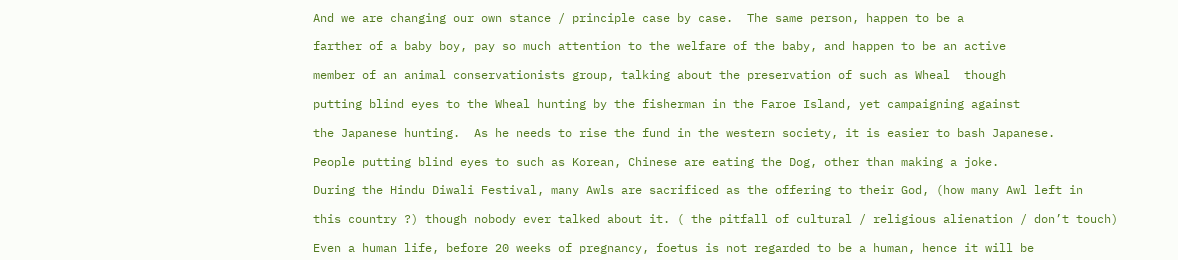And we are changing our own stance / principle case by case.  The same person, happen to be a

farther of a baby boy, pay so much attention to the welfare of the baby, and happen to be an active

member of an animal conservationists group, talking about the preservation of such as Wheal  though

putting blind eyes to the Wheal hunting by the fisherman in the Faroe Island, yet campaigning against

the Japanese hunting.  As he needs to rise the fund in the western society, it is easier to bash Japanese.

People putting blind eyes to such as Korean, Chinese are eating the Dog, other than making a joke.

During the Hindu Diwali Festival, many Awls are sacrificed as the offering to their God, (how many Awl left in

this country ?) though nobody ever talked about it. ( the pitfall of cultural / religious alienation / don’t touch)

Even a human life, before 20 weeks of pregnancy, foetus is not regarded to be a human, hence it will be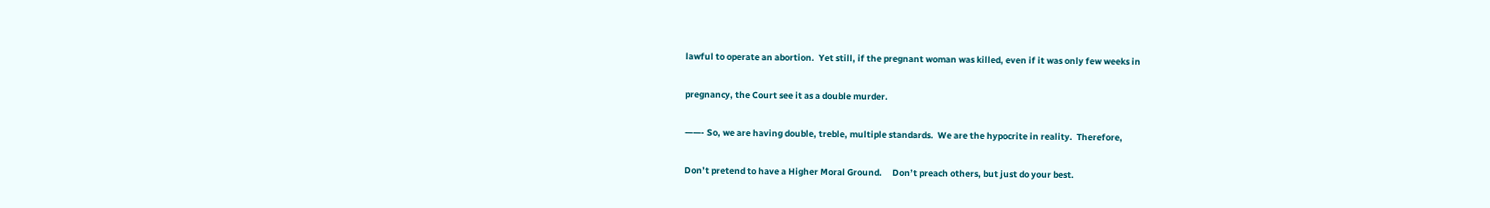lawful to operate an abortion.  Yet still, if the pregnant woman was killed, even if it was only few weeks in

pregnancy, the Court see it as a double murder.

——- So, we are having double, treble, multiple standards.  We are the hypocrite in reality.  Therefore,

Don’t pretend to have a Higher Moral Ground.     Don’t preach others, but just do your best.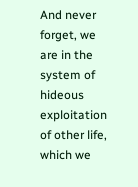And never forget, we are in the system of hideous exploitation of other life, which we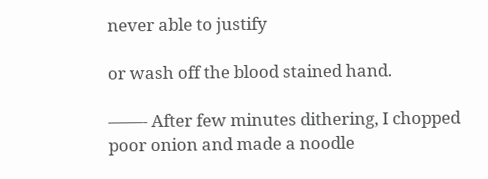never able to justify

or wash off the blood stained hand.

——- After few minutes dithering, I chopped poor onion and made a noodle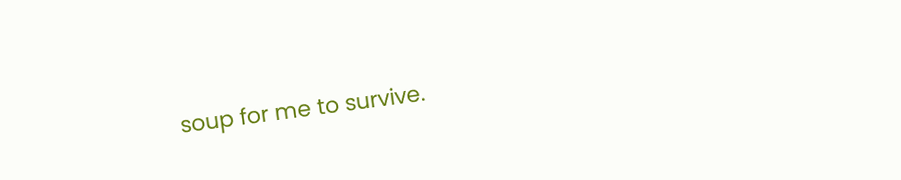soup for me to survive.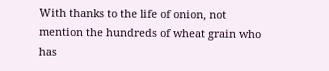With thanks to the life of onion, not mention the hundreds of wheat grain who has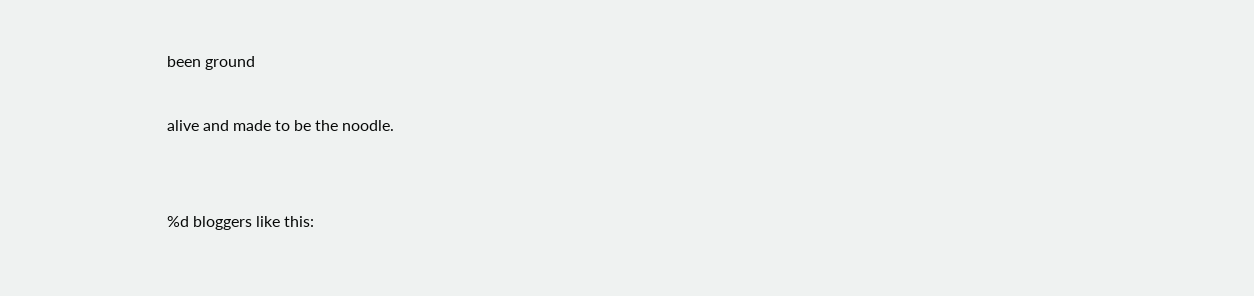been ground

alive and made to be the noodle.


%d bloggers like this: